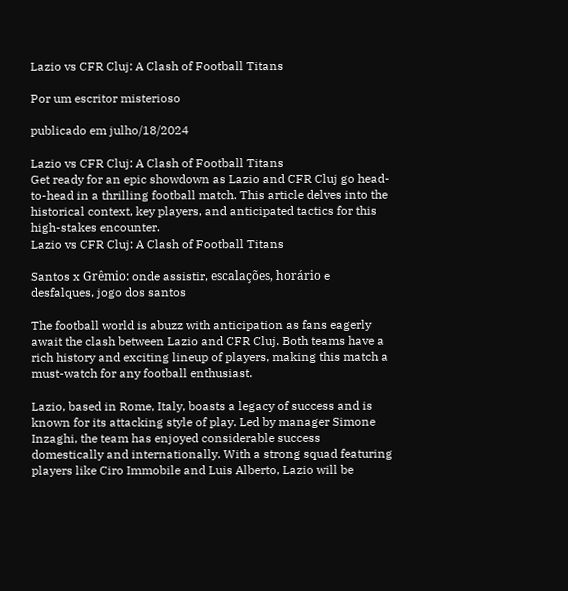Lazio vs CFR Cluj: A Clash of Football Titans

Por um escritor misterioso

publicado em julho/18/2024

Lazio vs CFR Cluj: A Clash of Football Titans
Get ready for an epic showdown as Lazio and CFR Cluj go head-to-head in a thrilling football match. This article delves into the historical context, key players, and anticipated tactics for this high-stakes encounter.
Lazio vs CFR Cluj: A Clash of Football Titans

Santos x Grêmio: onde assistir, escalações, horário e desfalques, jogo dos santos

The football world is abuzz with anticipation as fans eagerly await the clash between Lazio and CFR Cluj. Both teams have a rich history and exciting lineup of players, making this match a must-watch for any football enthusiast.

Lazio, based in Rome, Italy, boasts a legacy of success and is known for its attacking style of play. Led by manager Simone Inzaghi, the team has enjoyed considerable success domestically and internationally. With a strong squad featuring players like Ciro Immobile and Luis Alberto, Lazio will be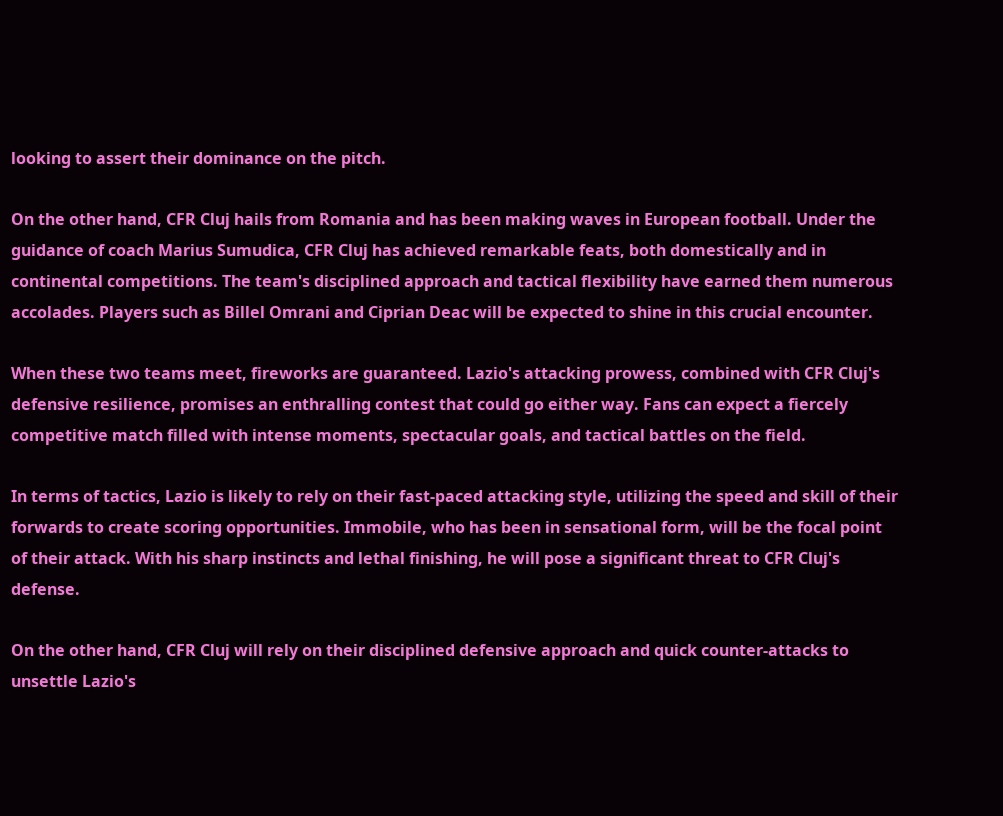looking to assert their dominance on the pitch.

On the other hand, CFR Cluj hails from Romania and has been making waves in European football. Under the guidance of coach Marius Sumudica, CFR Cluj has achieved remarkable feats, both domestically and in continental competitions. The team's disciplined approach and tactical flexibility have earned them numerous accolades. Players such as Billel Omrani and Ciprian Deac will be expected to shine in this crucial encounter.

When these two teams meet, fireworks are guaranteed. Lazio's attacking prowess, combined with CFR Cluj's defensive resilience, promises an enthralling contest that could go either way. Fans can expect a fiercely competitive match filled with intense moments, spectacular goals, and tactical battles on the field.

In terms of tactics, Lazio is likely to rely on their fast-paced attacking style, utilizing the speed and skill of their forwards to create scoring opportunities. Immobile, who has been in sensational form, will be the focal point of their attack. With his sharp instincts and lethal finishing, he will pose a significant threat to CFR Cluj's defense.

On the other hand, CFR Cluj will rely on their disciplined defensive approach and quick counter-attacks to unsettle Lazio's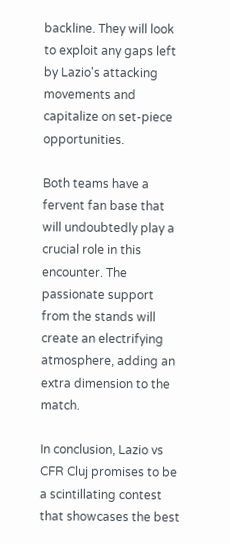backline. They will look to exploit any gaps left by Lazio's attacking movements and capitalize on set-piece opportunities.

Both teams have a fervent fan base that will undoubtedly play a crucial role in this encounter. The passionate support from the stands will create an electrifying atmosphere, adding an extra dimension to the match.

In conclusion, Lazio vs CFR Cluj promises to be a scintillating contest that showcases the best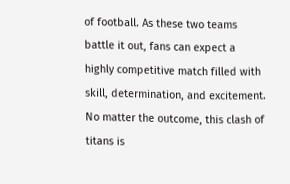of football. As these two teams battle it out, fans can expect a highly competitive match filled with skill, determination, and excitement. No matter the outcome, this clash of titans is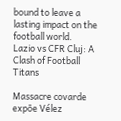bound to leave a lasting impact on the football world.
Lazio vs CFR Cluj: A Clash of Football Titans

Massacre covarde expõe Vélez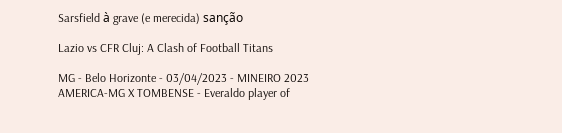Sarsfield à grave (e merecida) sanção

Lazio vs CFR Cluj: A Clash of Football Titans

MG - Belo Horizonte - 03/04/2023 - MINEIRO 2023 AMERICA-MG X TOMBENSE - Everaldo player of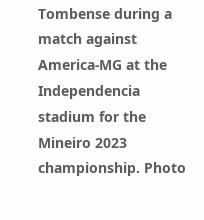Tombense during a match against America-MG at the Independencia stadium for the Mineiro 2023 championship. Photo